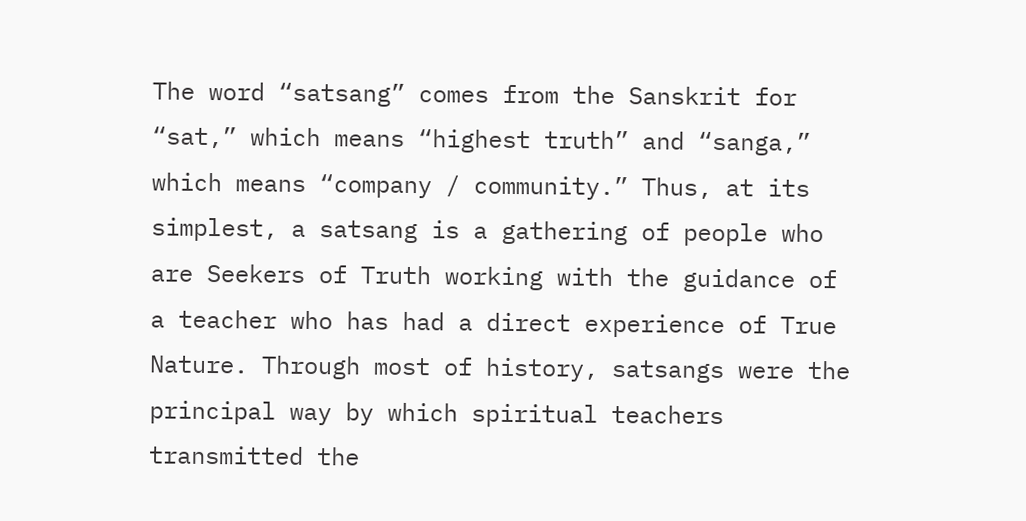The word “satsang” comes from the Sanskrit for “sat,” which means “highest truth” and “sanga,” which means “company / community.” Thus, at its simplest, a satsang is a gathering of people who are Seekers of Truth working with the guidance of a teacher who has had a direct experience of True Nature. Through most of history, satsangs were the principal way by which spiritual teachers transmitted the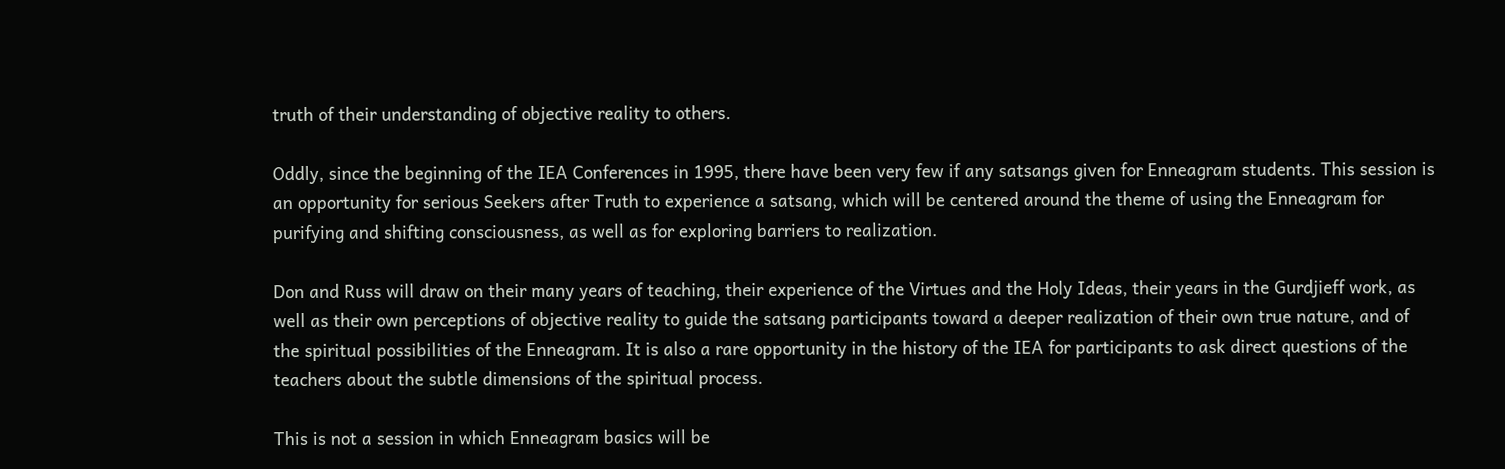truth of their understanding of objective reality to others.

Oddly, since the beginning of the IEA Conferences in 1995, there have been very few if any satsangs given for Enneagram students. This session is an opportunity for serious Seekers after Truth to experience a satsang, which will be centered around the theme of using the Enneagram for purifying and shifting consciousness, as well as for exploring barriers to realization.

Don and Russ will draw on their many years of teaching, their experience of the Virtues and the Holy Ideas, their years in the Gurdjieff work, as well as their own perceptions of objective reality to guide the satsang participants toward a deeper realization of their own true nature, and of the spiritual possibilities of the Enneagram. It is also a rare opportunity in the history of the IEA for participants to ask direct questions of the teachers about the subtle dimensions of the spiritual process.

This is not a session in which Enneagram basics will be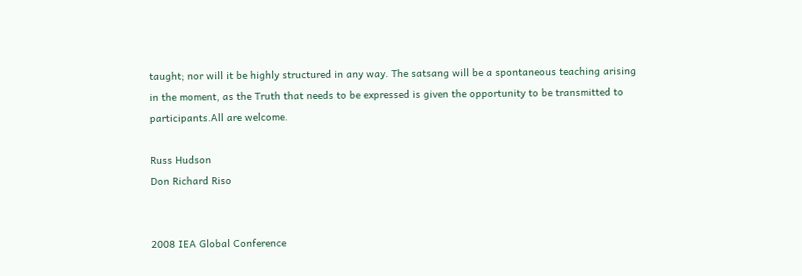taught; nor will it be highly structured in any way. The satsang will be a spontaneous teaching arising in the moment, as the Truth that needs to be expressed is given the opportunity to be transmitted to participants.All are welcome.

Russ Hudson
Don Richard Riso


2008 IEA Global Conference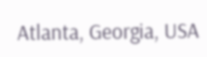Atlanta, Georgia, USA